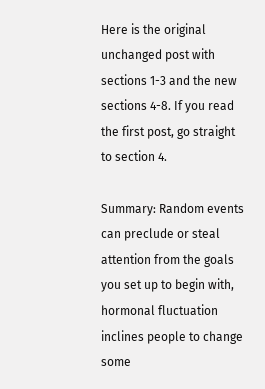Here is the original unchanged post with sections 1-3 and the new sections 4-8. If you read the first post, go straight to section 4.

Summary: Random events can preclude or steal attention from the goals you set up to begin with, hormonal fluctuation inclines people to change some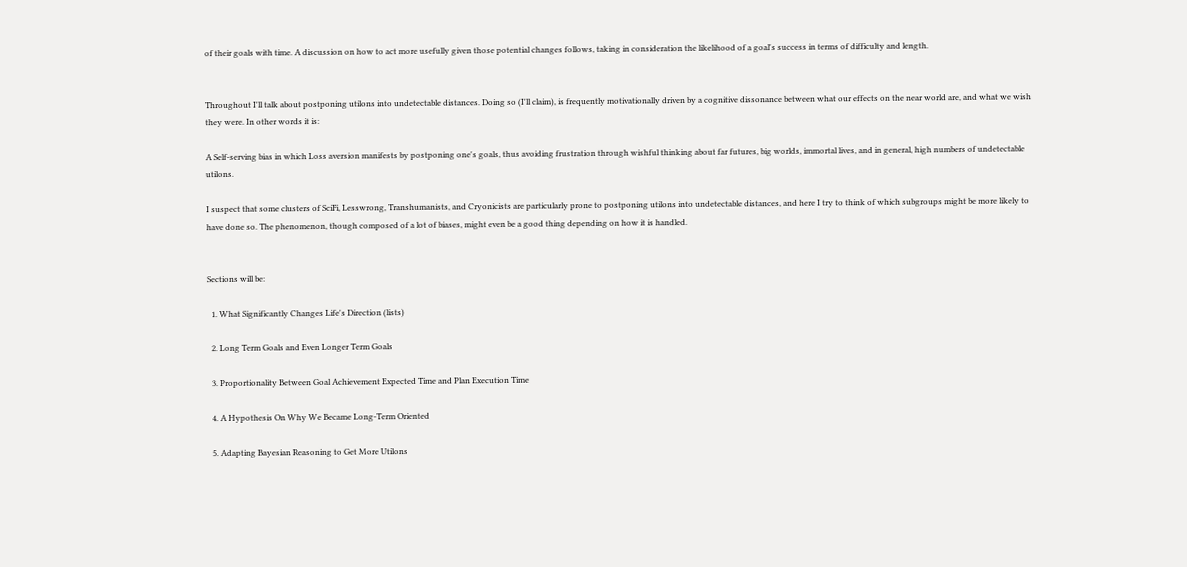of their goals with time. A discussion on how to act more usefully given those potential changes follows, taking in consideration the likelihood of a goal's success in terms of difficulty and length.


Throughout I'll talk about postponing utilons into undetectable distances. Doing so (I'll claim), is frequently motivationally driven by a cognitive dissonance between what our effects on the near world are, and what we wish they were. In other words it is:

A Self-serving bias in which Loss aversion manifests by postponing one's goals, thus avoiding frustration through wishful thinking about far futures, big worlds, immortal lives, and in general, high numbers of undetectable utilons.

I suspect that some clusters of SciFi, Lesswrong, Transhumanists, and Cryonicists are particularly prone to postponing utilons into undetectable distances, and here I try to think of which subgroups might be more likely to have done so. The phenomenon, though composed of a lot of biases, might even be a good thing depending on how it is handled.


Sections will be:

  1. What Significantly Changes Life's Direction (lists)

  2. Long Term Goals and Even Longer Term Goals

  3. Proportionality Between Goal Achievement Expected Time and Plan Execution Time

  4. A Hypothesis On Why We Became Long-Term Oriented

  5. Adapting Bayesian Reasoning to Get More Utilons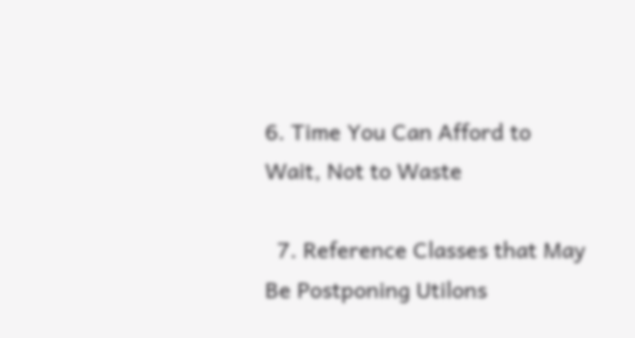6. Time You Can Afford to Wait, Not to Waste

  7. Reference Classes that May Be Postponing Utilons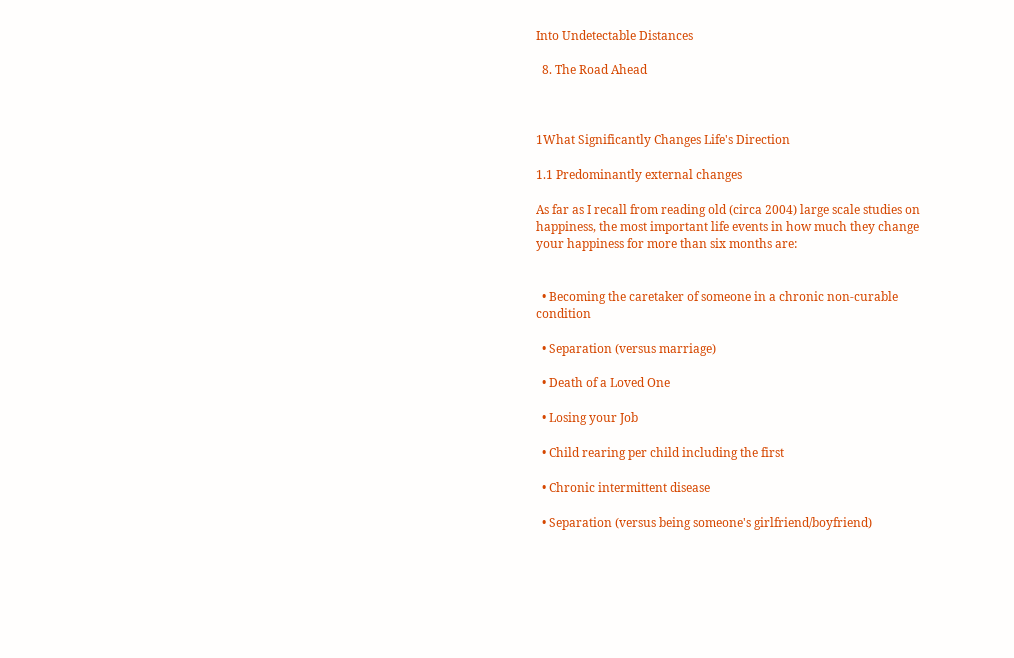Into Undetectable Distances

  8. The Road Ahead



1What Significantly Changes Life's Direction

1.1 Predominantly external changes

As far as I recall from reading old (circa 2004) large scale studies on happiness, the most important life events in how much they change your happiness for more than six months are:


  • Becoming the caretaker of someone in a chronic non-curable condition

  • Separation (versus marriage)

  • Death of a Loved One

  • Losing your Job

  • Child rearing per child including the first

  • Chronic intermittent disease

  • Separation (versus being someone's girlfriend/boyfriend)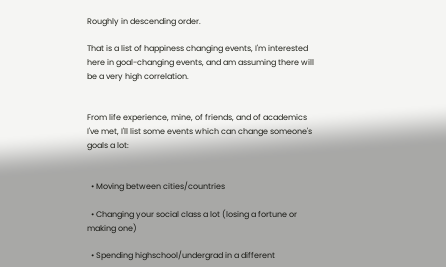Roughly in descending order.

That is a list of happiness changing events, I'm interested here in goal-changing events, and am assuming there will be a very high correlation.


From life experience, mine, of friends, and of academics I've met, I'll list some events which can change someone's goals a lot:


  • Moving between cities/countries

  • Changing your social class a lot (losing a fortune or making one)

  • Spending highschool/undergrad in a different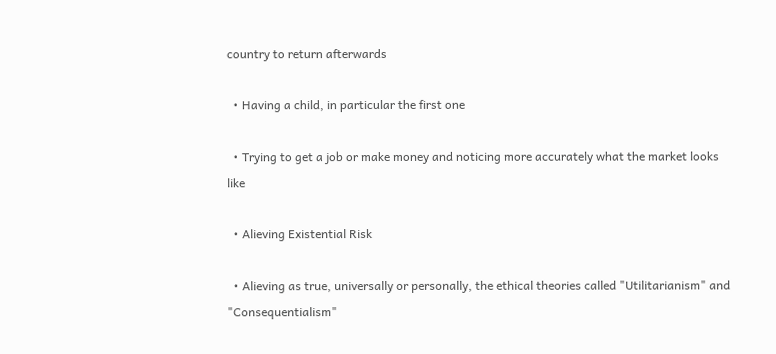country to return afterwards

  • Having a child, in particular the first one

  • Trying to get a job or make money and noticing more accurately what the market looks like

  • Alieving Existential Risk

  • Alieving as true, universally or personally, the ethical theories called "Utilitarianism" and "Consequentialism"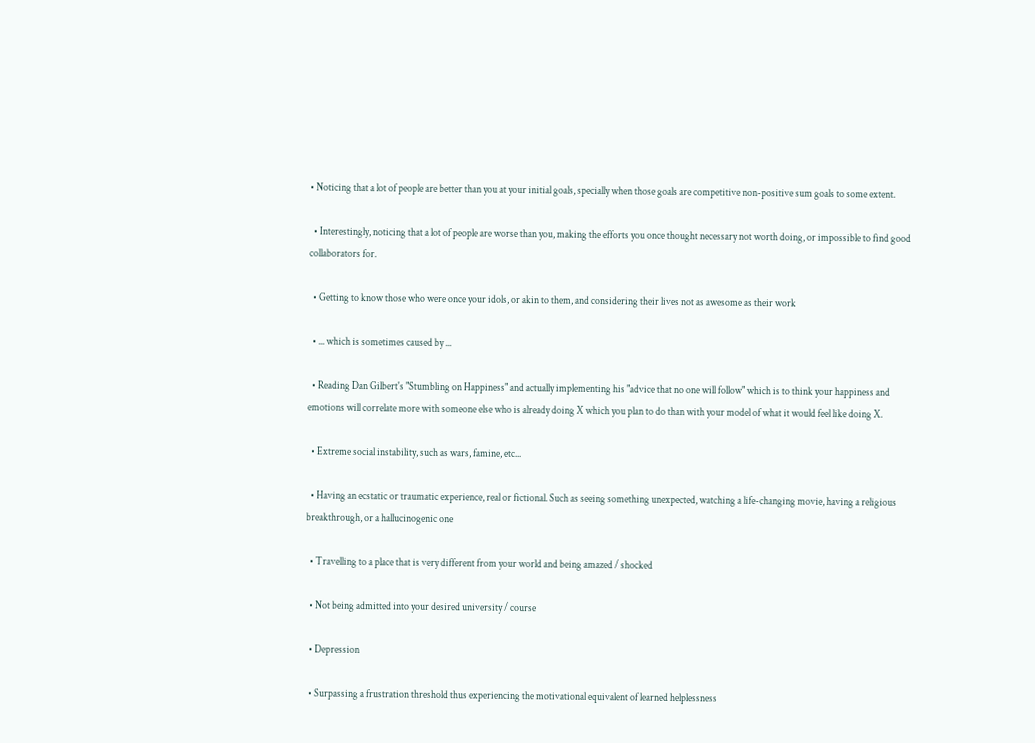• Noticing that a lot of people are better than you at your initial goals, specially when those goals are competitive non-positive sum goals to some extent.

  • Interestingly, noticing that a lot of people are worse than you, making the efforts you once thought necessary not worth doing, or impossible to find good collaborators for.

  • Getting to know those who were once your idols, or akin to them, and considering their lives not as awesome as their work

  • ... which is sometimes caused by ...

  • Reading Dan Gilbert's "Stumbling on Happiness" and actually implementing his "advice that no one will follow" which is to think your happiness and emotions will correlate more with someone else who is already doing X which you plan to do than with your model of what it would feel like doing X.

  • Extreme social instability, such as wars, famine, etc...

  • Having an ecstatic or traumatic experience, real or fictional. Such as seeing something unexpected, watching a life-changing movie, having a religious breakthrough, or a hallucinogenic one

  • Travelling to a place that is very different from your world and being amazed / shocked

  • Not being admitted into your desired university / course

  • Depression

  • Surpassing a frustration threshold thus experiencing the motivational equivalent of learned helplessness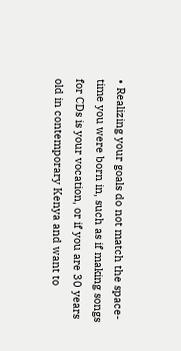• Realizing your goals do not match the space-time you were born in, such as if making songs for CDs is your vocation, or if you are 30 years old in contemporary Kenya and want to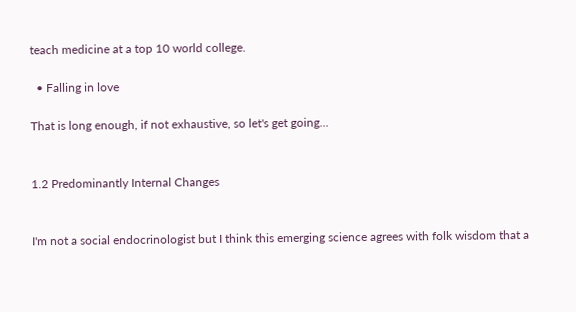teach medicine at a top 10 world college.

  • Falling in love

That is long enough, if not exhaustive, so let's get going...


1.2 Predominantly Internal Changes


I'm not a social endocrinologist but I think this emerging science agrees with folk wisdom that a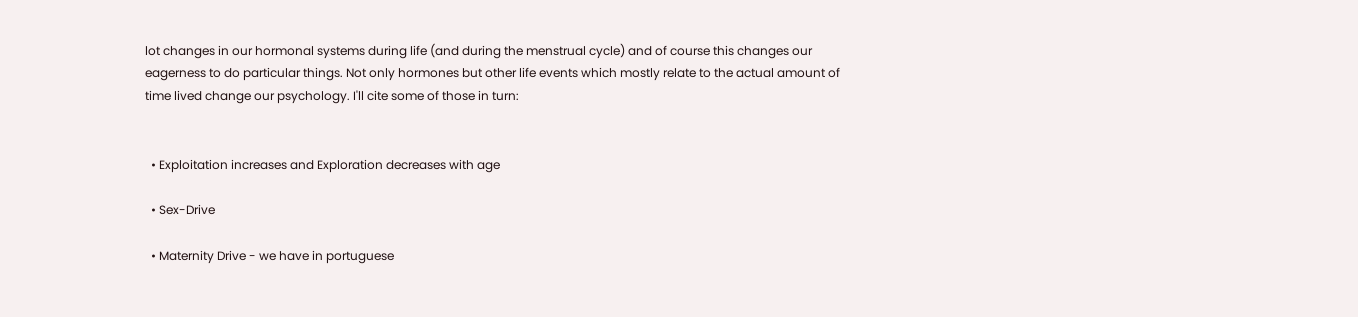lot changes in our hormonal systems during life (and during the menstrual cycle) and of course this changes our eagerness to do particular things. Not only hormones but other life events which mostly relate to the actual amount of time lived change our psychology. I'll cite some of those in turn:


  • Exploitation increases and Exploration decreases with age

  • Sex-Drive

  • Maternity Drive - we have in portuguese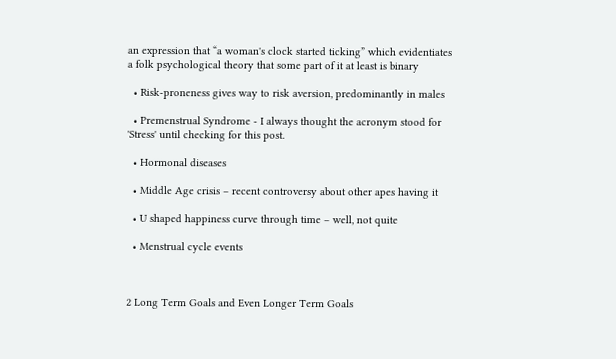an expression that “a woman's clock started ticking” which evidentiates a folk psychological theory that some part of it at least is binary

  • Risk-proneness gives way to risk aversion, predominantly in males

  • Premenstrual Syndrome - I always thought the acronym stood for 'Stress' until checking for this post.

  • Hormonal diseases

  • Middle Age crisis – recent controversy about other apes having it

  • U shaped happiness curve through time – well, not quite

  • Menstrual cycle events



2 Long Term Goals and Even Longer Term Goals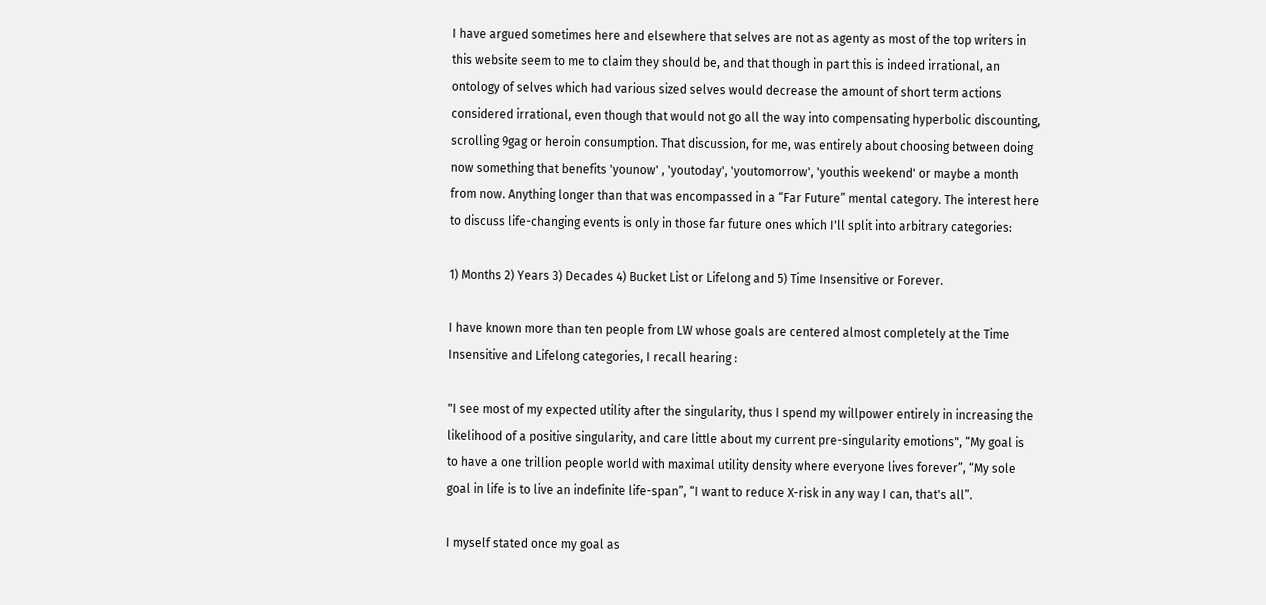I have argued sometimes here and elsewhere that selves are not as agenty as most of the top writers in this website seem to me to claim they should be, and that though in part this is indeed irrational, an ontology of selves which had various sized selves would decrease the amount of short term actions considered irrational, even though that would not go all the way into compensating hyperbolic discounting, scrolling 9gag or heroin consumption. That discussion, for me, was entirely about choosing between doing now something that benefits 'younow' , 'youtoday', 'youtomorrow', 'youthis weekend' or maybe a month from now. Anything longer than that was encompassed in a “Far Future” mental category. The interest here to discuss life-changing events is only in those far future ones which I'll split into arbitrary categories:

1) Months 2) Years 3) Decades 4) Bucket List or Lifelong and 5) Time Insensitive or Forever.

I have known more than ten people from LW whose goals are centered almost completely at the Time Insensitive and Lifelong categories, I recall hearing :

"I see most of my expected utility after the singularity, thus I spend my willpower entirely in increasing the likelihood of a positive singularity, and care little about my current pre-singularity emotions", “My goal is to have a one trillion people world with maximal utility density where everyone lives forever”, “My sole goal in life is to live an indefinite life-span”, “I want to reduce X-risk in any way I can, that's all”.

I myself stated once my goal as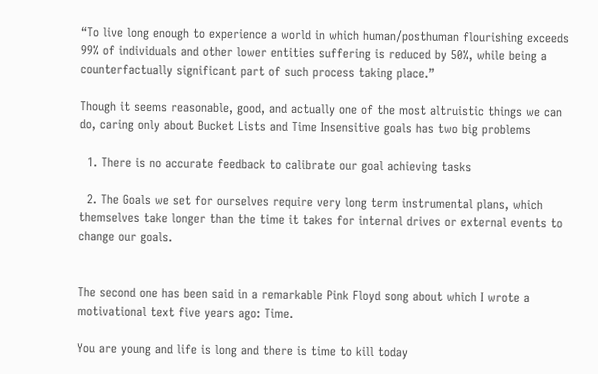“To live long enough to experience a world in which human/posthuman flourishing exceeds 99% of individuals and other lower entities suffering is reduced by 50%, while being a counterfactually significant part of such process taking place.”

Though it seems reasonable, good, and actually one of the most altruistic things we can do, caring only about Bucket Lists and Time Insensitive goals has two big problems

  1. There is no accurate feedback to calibrate our goal achieving tasks

  2. The Goals we set for ourselves require very long term instrumental plans, which themselves take longer than the time it takes for internal drives or external events to change our goals.


The second one has been said in a remarkable Pink Floyd song about which I wrote a motivational text five years ago: Time.

You are young and life is long and there is time to kill today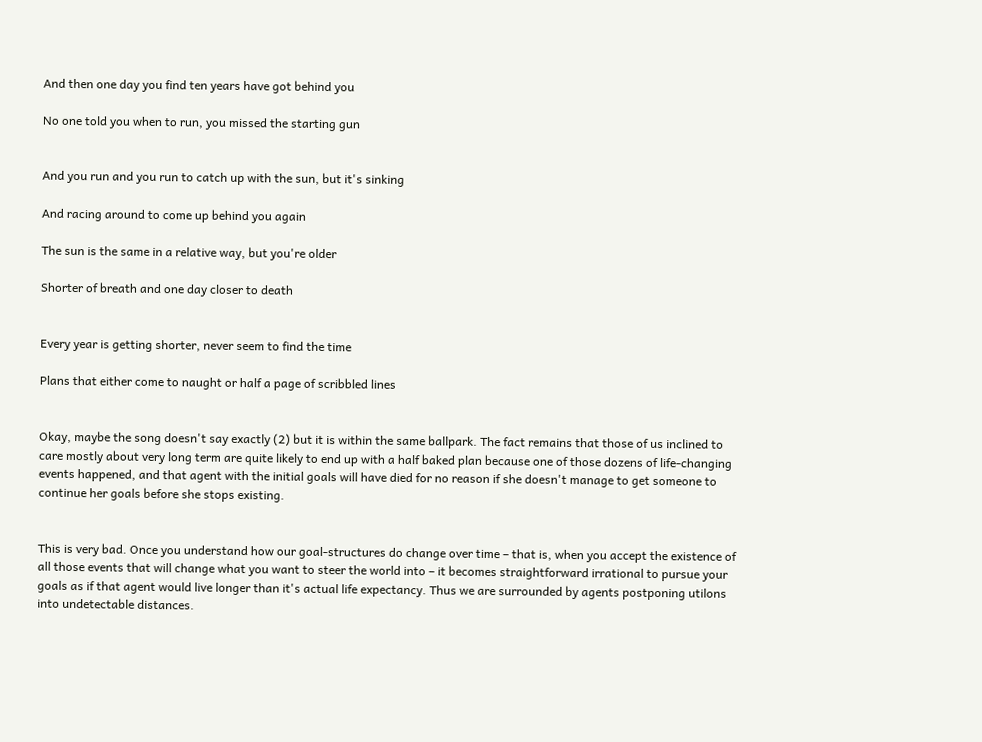And then one day you find ten years have got behind you

No one told you when to run, you missed the starting gun


And you run and you run to catch up with the sun, but it's sinking

And racing around to come up behind you again

The sun is the same in a relative way, but you're older

Shorter of breath and one day closer to death


Every year is getting shorter, never seem to find the time

Plans that either come to naught or half a page of scribbled lines


Okay, maybe the song doesn't say exactly (2) but it is within the same ballpark. The fact remains that those of us inclined to care mostly about very long term are quite likely to end up with a half baked plan because one of those dozens of life-changing events happened, and that agent with the initial goals will have died for no reason if she doesn't manage to get someone to continue her goals before she stops existing.


This is very bad. Once you understand how our goal-structures do change over time – that is, when you accept the existence of all those events that will change what you want to steer the world into – it becomes straightforward irrational to pursue your goals as if that agent would live longer than it's actual life expectancy. Thus we are surrounded by agents postponing utilons into undetectable distances.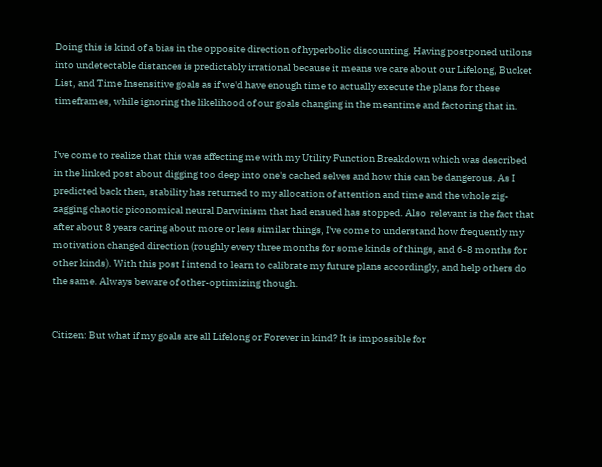Doing this is kind of a bias in the opposite direction of hyperbolic discounting. Having postponed utilons into undetectable distances is predictably irrational because it means we care about our Lifelong, Bucket List, and Time Insensitive goals as if we'd have enough time to actually execute the plans for these timeframes, while ignoring the likelihood of our goals changing in the meantime and factoring that in.


I've come to realize that this was affecting me with my Utility Function Breakdown which was described in the linked post about digging too deep into one's cached selves and how this can be dangerous. As I predicted back then, stability has returned to my allocation of attention and time and the whole zig-zagging chaotic piconomical neural Darwinism that had ensued has stopped. Also  relevant is the fact that after about 8 years caring about more or less similar things, I've come to understand how frequently my motivation changed direction (roughly every three months for some kinds of things, and 6-8 months for other kinds). With this post I intend to learn to calibrate my future plans accordingly, and help others do the same. Always beware of other-optimizing though.


Citizen: But what if my goals are all Lifelong or Forever in kind? It is impossible for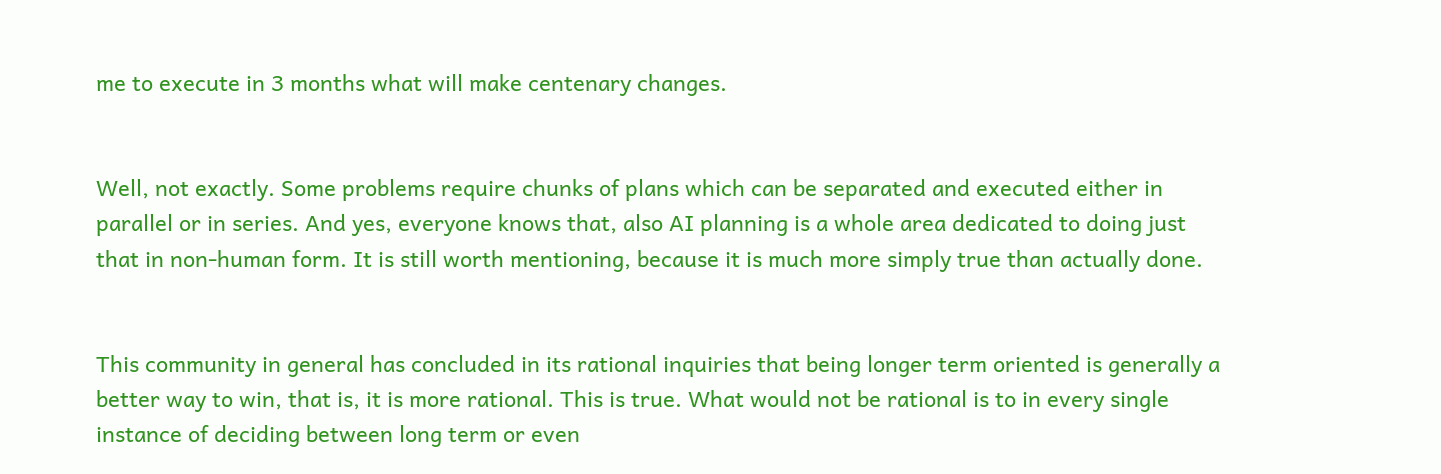me to execute in 3 months what will make centenary changes.


Well, not exactly. Some problems require chunks of plans which can be separated and executed either in parallel or in series. And yes, everyone knows that, also AI planning is a whole area dedicated to doing just that in non-human form. It is still worth mentioning, because it is much more simply true than actually done.


This community in general has concluded in its rational inquiries that being longer term oriented is generally a better way to win, that is, it is more rational. This is true. What would not be rational is to in every single instance of deciding between long term or even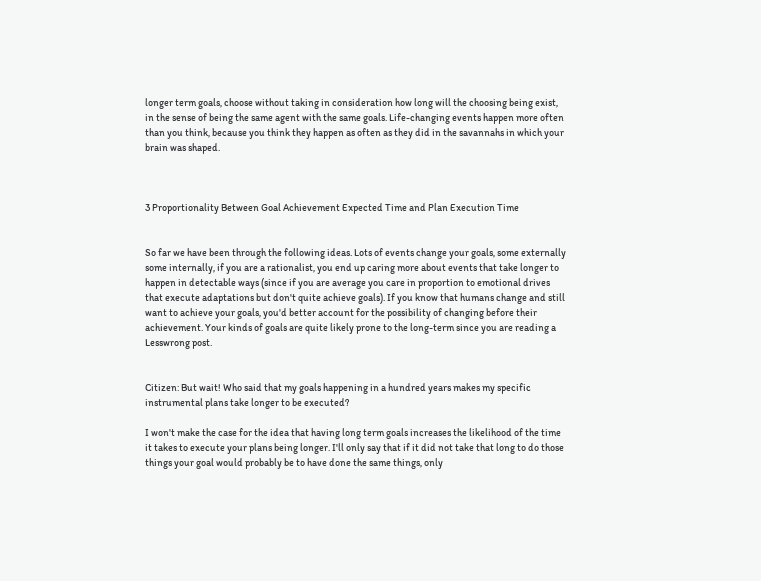longer term goals, choose without taking in consideration how long will the choosing being exist, in the sense of being the same agent with the same goals. Life-changing events happen more often than you think, because you think they happen as often as they did in the savannahs in which your brain was shaped.



3 Proportionality Between Goal Achievement Expected Time and Plan Execution Time


So far we have been through the following ideas. Lots of events change your goals, some externally some internally, if you are a rationalist, you end up caring more about events that take longer to happen in detectable ways (since if you are average you care in proportion to emotional drives that execute adaptations but don't quite achieve goals). If you know that humans change and still want to achieve your goals, you'd better account for the possibility of changing before their achievement. Your kinds of goals are quite likely prone to the long-term since you are reading a Lesswrong post.


Citizen: But wait! Who said that my goals happening in a hundred years makes my specific instrumental plans take longer to be executed?

I won't make the case for the idea that having long term goals increases the likelihood of the time it takes to execute your plans being longer. I'll only say that if it did not take that long to do those things your goal would probably be to have done the same things, only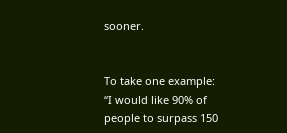sooner.


To take one example: “I would like 90% of people to surpass 150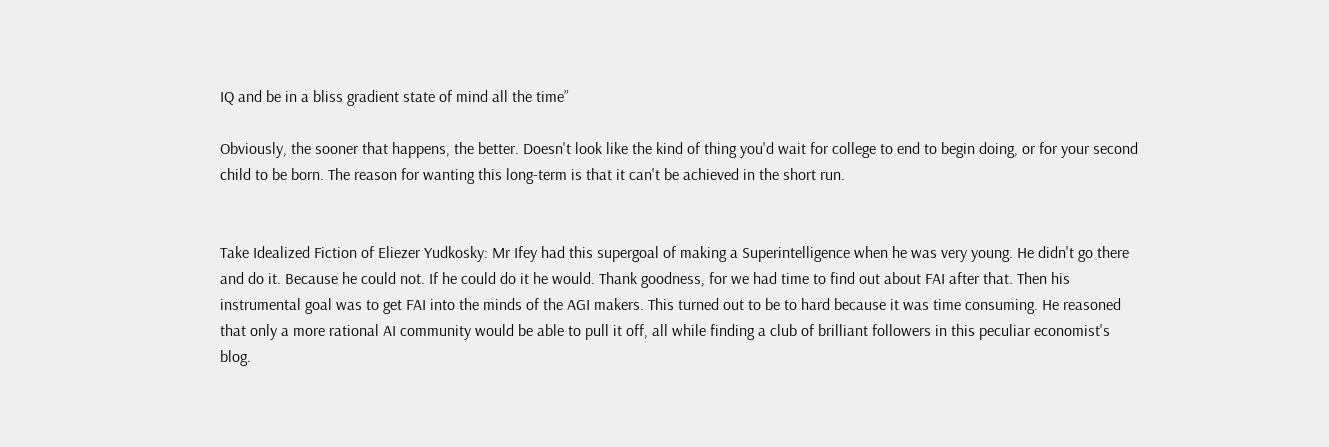IQ and be in a bliss gradient state of mind all the time”

Obviously, the sooner that happens, the better. Doesn't look like the kind of thing you'd wait for college to end to begin doing, or for your second child to be born. The reason for wanting this long-term is that it can't be achieved in the short run.


Take Idealized Fiction of Eliezer Yudkosky: Mr Ifey had this supergoal of making a Superintelligence when he was very young. He didn't go there and do it. Because he could not. If he could do it he would. Thank goodness, for we had time to find out about FAI after that. Then his instrumental goal was to get FAI into the minds of the AGI makers. This turned out to be to hard because it was time consuming. He reasoned that only a more rational AI community would be able to pull it off, all while finding a club of brilliant followers in this peculiar economist's blog.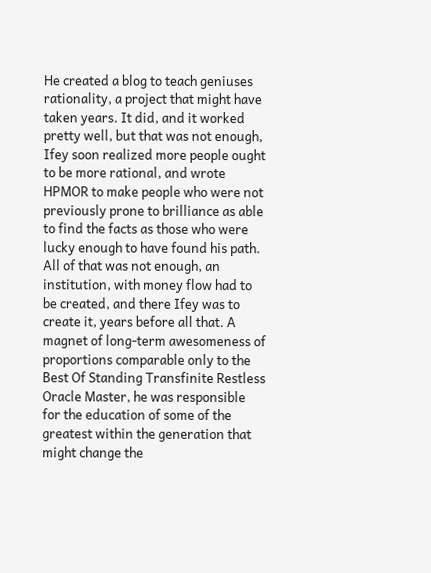He created a blog to teach geniuses rationality, a project that might have taken years. It did, and it worked pretty well, but that was not enough, Ifey soon realized more people ought to be more rational, and wrote HPMOR to make people who were not previously prone to brilliance as able to find the facts as those who were lucky enough to have found his path. All of that was not enough, an institution, with money flow had to be created, and there Ifey was to create it, years before all that. A magnet of long-term awesomeness of proportions comparable only to the Best Of Standing Transfinite Restless Oracle Master, he was responsible for the education of some of the greatest within the generation that might change the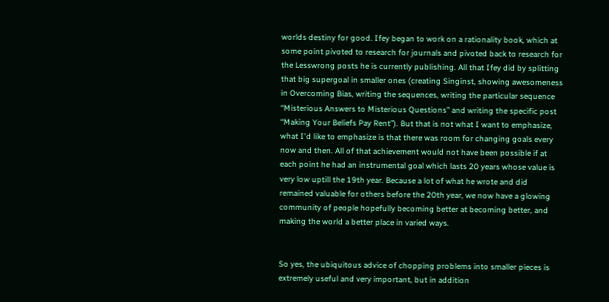worlds destiny for good. Ifey began to work on a rationality book, which at some point pivoted to research for journals and pivoted back to research for the Lesswrong posts he is currently publishing. All that Ifey did by splitting that big supergoal in smaller ones (creating Singinst, showing awesomeness in Overcoming Bias, writing the sequences, writing the particular sequence “Misterious Answers to Misterious Questions” and writing the specific post “Making Your Beliefs Pay Rent”). But that is not what I want to emphasize, what I'd like to emphasize is that there was room for changing goals every now and then. All of that achievement would not have been possible if at each point he had an instrumental goal which lasts 20 years whose value is very low uptill the 19th year. Because a lot of what he wrote and did remained valuable for others before the 20th year, we now have a glowing community of people hopefully becoming better at becoming better, and making the world a better place in varied ways.


So yes, the ubiquitous advice of chopping problems into smaller pieces is extremely useful and very important, but in addition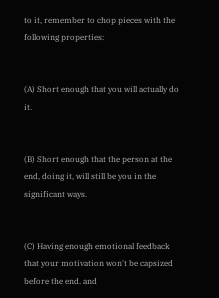to it, remember to chop pieces with the following properties:


(A) Short enough that you will actually do it.


(B) Short enough that the person at the end, doing it, will still be you in the significant ways.


(C) Having enough emotional feedback that your motivation won't be capsized before the end. and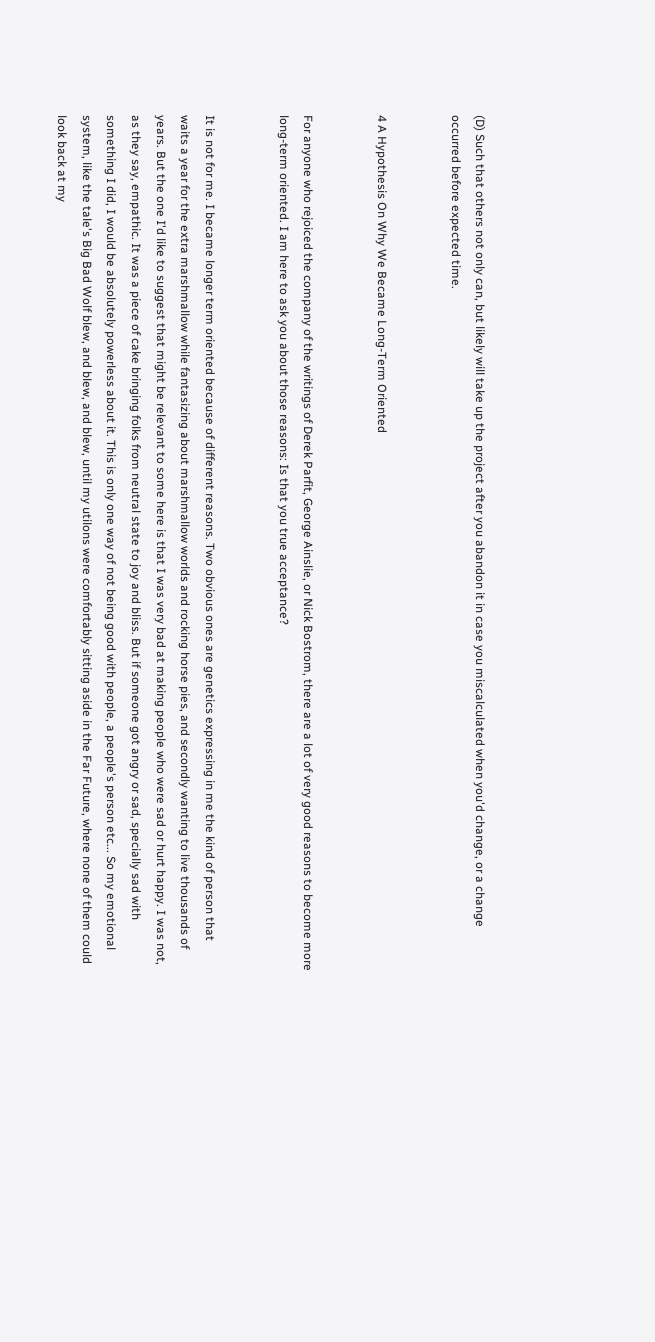(D) Such that others not only can, but likely will take up the project after you abandon it in case you miscalculated when you'd change, or a change occurred before expected time.


4 A Hypothesis On Why We Became Long-Term Oriented


For anyone who rejoiced the company of the writings of Derek Parfit, George Ainslie, or Nick Bostrom, there are a lot of very good reasons to become more long-term oriented. I am here to ask you about those reasons: Is that you true acceptance?


It is not for me. I became longer term oriented because of different reasons. Two obvious ones are genetics expressing in me the kind of person that waits a year for the extra marshmallow while fantasizing about marshmallow worlds and rocking horse pies, and secondly wanting to live thousands of years. But the one I'd like to suggest that might be relevant to some here is that I was very bad at making people who were sad or hurt happy. I was not, as they say, empathic. It was a piece of cake bringing folks from neutral state to joy and bliss. But if someone got angry or sad, specially sad with something I did, I would be absolutely powerless about it. This is only one way of not being good with people, a people's person etc... So my emotional system, like the tale's Big Bad Wolf blew, and blew, and blew, until my utilons were comfortably sitting aside in the Far Future, where none of them could look back at my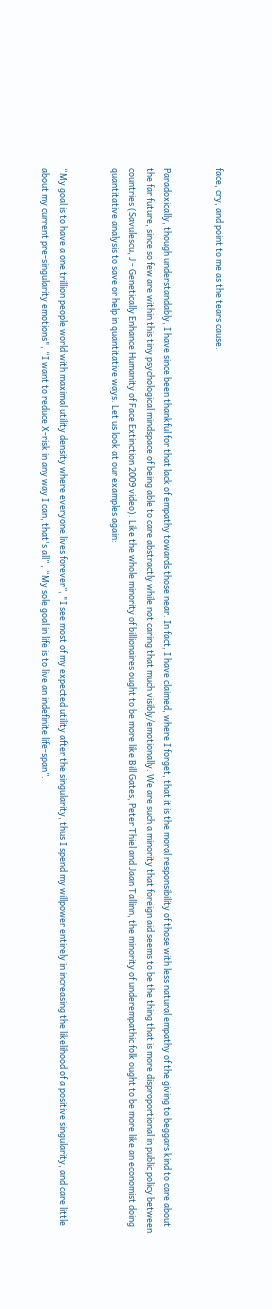face, cry, and point to me as the tears cause.


Paradoxically, though understandably, I have since been thankful for that lack of empathy towards those near. In fact, I have claimed, where I forget, that it is the moral responsibility of those with less natural empathy of the giving to beggars kind to care about the far future, since so few are within this tiny psychological mindspace of being able to care abstractly while not caring that much visibly/emotionally. We are such a minority that foreign aid seems to be the thing that is more disproportional in public policy between countries (Savulescu, J - Genetically Enhance Humanity of Face Extinction 2009 video). Like the whole minority of billionaires ought to be more like Bill Gates, Peter Thiel and Jaan Tallinn, the minority of underempathic folk ought to be more like an economist doing quantitative analysis to save or help in quantitative ways. Let us look at our examples again:


“My goal is to have a one trillion people world with maximal utility density where everyone lives forever”, "I see most of my expected utility after the singularity, thus I spend my willpower entirely in increasing the likelihood of a positive singularity, and care little about my current pre-singularity emotions", “I want to reduce X-risk in any way I can, that's all” , “My sole goal in life is to live an indefinite life-span”.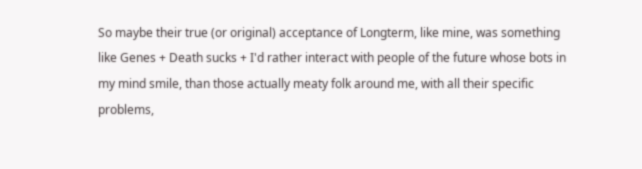So maybe their true (or original) acceptance of Longterm, like mine, was something like Genes + Death sucks + I'd rather interact with people of the future whose bots in my mind smile, than those actually meaty folk around me, with all their specific problems,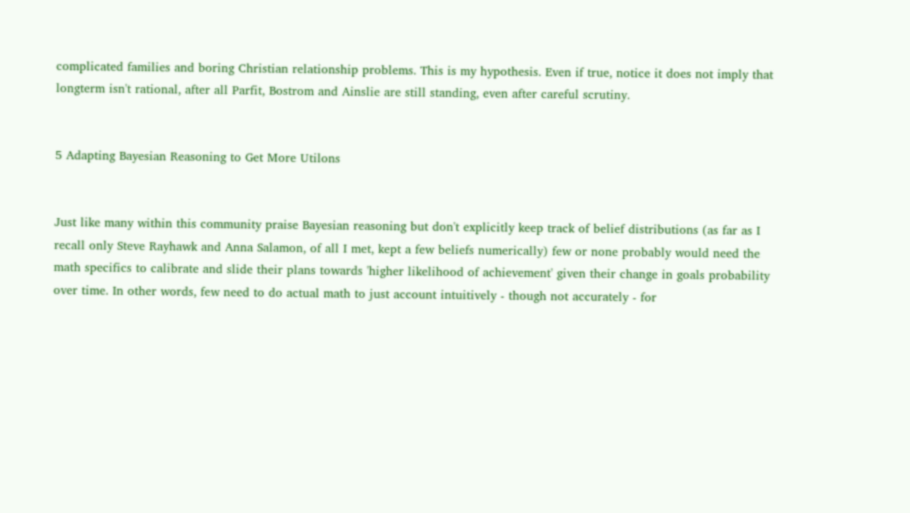complicated families and boring Christian relationship problems. This is my hypothesis. Even if true, notice it does not imply that longterm isn't rational, after all Parfit, Bostrom and Ainslie are still standing, even after careful scrutiny.


5 Adapting Bayesian Reasoning to Get More Utilons


Just like many within this community praise Bayesian reasoning but don't explicitly keep track of belief distributions (as far as I recall only Steve Rayhawk and Anna Salamon, of all I met, kept a few beliefs numerically) few or none probably would need the math specifics to calibrate and slide their plans towards 'higher likelihood of achievement' given their change in goals probability over time. In other words, few need to do actual math to just account intuitively - though not accurately - for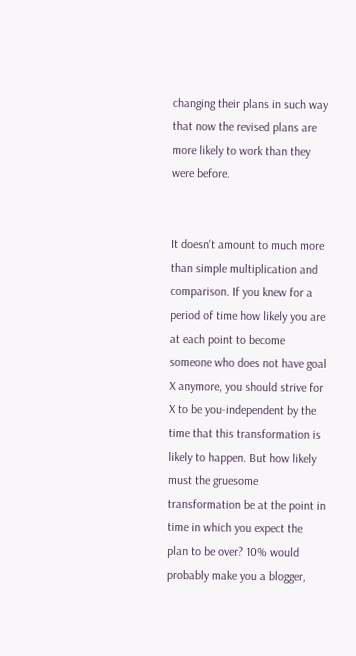changing their plans in such way that now the revised plans are more likely to work than they were before.


It doesn't amount to much more than simple multiplication and comparison. If you knew for a period of time how likely you are at each point to become someone who does not have goal X anymore, you should strive for X to be you-independent by the time that this transformation is likely to happen. But how likely must the gruesome transformation be at the point in time in which you expect the plan to be over? 10% would probably make you a blogger,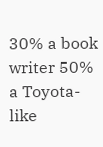30% a book writer 50% a Toyota-like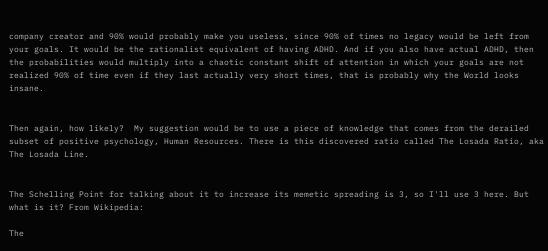company creator and 90% would probably make you useless, since 90% of times no legacy would be left from your goals. It would be the rationalist equivalent of having ADHD. And if you also have actual ADHD, then the probabilities would multiply into a chaotic constant shift of attention in which your goals are not realized 90% of time even if they last actually very short times, that is probably why the World looks insane.


Then again, how likely?  My suggestion would be to use a piece of knowledge that comes from the derailed subset of positive psychology, Human Resources. There is this discovered ratio called The Losada Ratio, aka The Losada Line.


The Schelling Point for talking about it to increase its memetic spreading is 3, so I'll use 3 here. But what is it? From Wikipedia:

The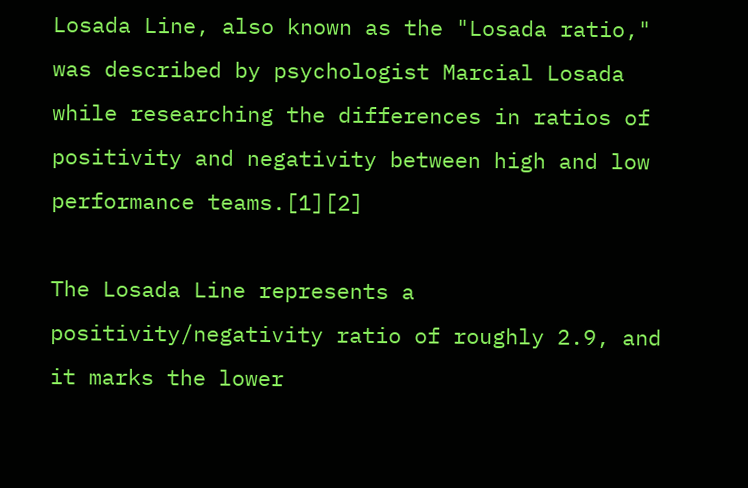Losada Line, also known as the "Losada ratio," was described by psychologist Marcial Losada while researching the differences in ratios of positivity and negativity between high and low performance teams.[1][2]

The Losada Line represents a positivity/negativity ratio of roughly 2.9, and it marks the lower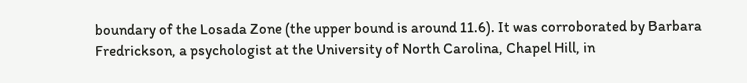boundary of the Losada Zone (the upper bound is around 11.6). It was corroborated by Barbara Fredrickson, a psychologist at the University of North Carolina, Chapel Hill, in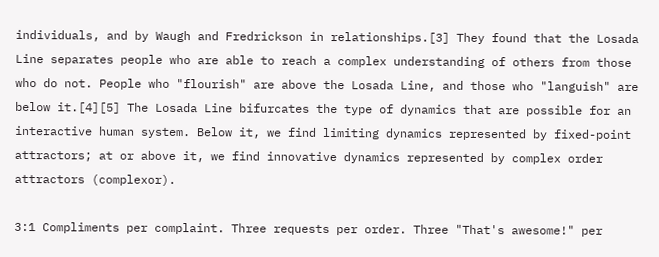individuals, and by Waugh and Fredrickson in relationships.[3] They found that the Losada Line separates people who are able to reach a complex understanding of others from those who do not. People who "flourish" are above the Losada Line, and those who "languish" are below it.[4][5] The Losada Line bifurcates the type of dynamics that are possible for an interactive human system. Below it, we find limiting dynamics represented by fixed-point attractors; at or above it, we find innovative dynamics represented by complex order attractors (complexor).

3:1 Compliments per complaint. Three requests per order. Three "That's awesome!" per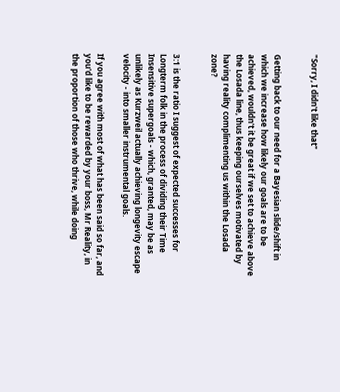"Sorry, I didn't like that"


Getting back to our need for a Bayesian slide/shift in which we increase how likely our goals are to be achieved, wouldn't it be great if we set to achieve above the Losada line, thus keeping ourselves motivated by having reality complimenting us within the Losada zone?


3:1 is the ratio I suggest of expected successes for Longterm folk in the process of dividing their Time Insensitive supergoals - which, granted, may be as unlikely as Kurzweil actually achieving longevity escape velocity - into smaller instrumental goals.

If you agree with most of what has been said so far, and you'd like to be rewarded by your boss, Mr Reality, in the proportion of those who thrive, while doing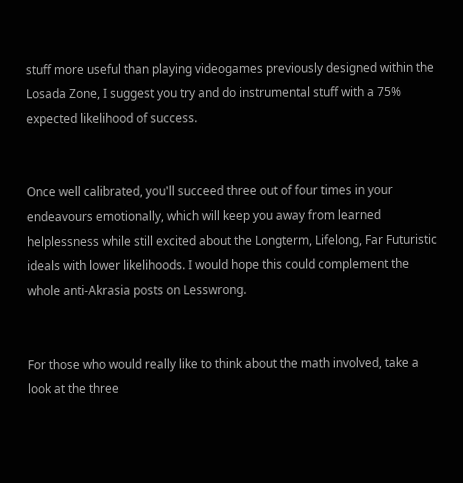stuff more useful than playing videogames previously designed within the Losada Zone, I suggest you try and do instrumental stuff with a 75% expected likelihood of success.


Once well calibrated, you'll succeed three out of four times in your endeavours emotionally, which will keep you away from learned helplessness while still excited about the Longterm, Lifelong, Far Futuristic ideals with lower likelihoods. I would hope this could complement the whole anti-Akrasia posts on Lesswrong.


For those who would really like to think about the math involved, take a look at the three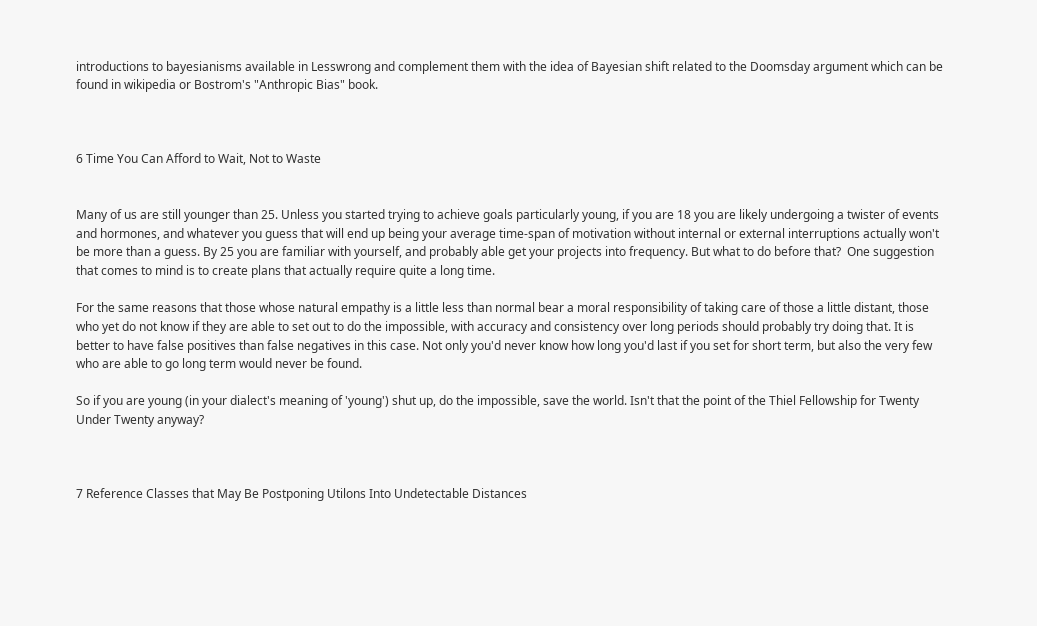introductions to bayesianisms available in Lesswrong and complement them with the idea of Bayesian shift related to the Doomsday argument which can be found in wikipedia or Bostrom's "Anthropic Bias" book.



6 Time You Can Afford to Wait, Not to Waste


Many of us are still younger than 25. Unless you started trying to achieve goals particularly young, if you are 18 you are likely undergoing a twister of events and hormones, and whatever you guess that will end up being your average time-span of motivation without internal or external interruptions actually won't be more than a guess. By 25 you are familiar with yourself, and probably able get your projects into frequency. But what to do before that?  One suggestion that comes to mind is to create plans that actually require quite a long time.

For the same reasons that those whose natural empathy is a little less than normal bear a moral responsibility of taking care of those a little distant, those who yet do not know if they are able to set out to do the impossible, with accuracy and consistency over long periods should probably try doing that. It is better to have false positives than false negatives in this case. Not only you'd never know how long you'd last if you set for short term, but also the very few who are able to go long term would never be found.

So if you are young (in your dialect's meaning of 'young') shut up, do the impossible, save the world. Isn't that the point of the Thiel Fellowship for Twenty Under Twenty anyway?



7 Reference Classes that May Be Postponing Utilons Into Undetectable Distances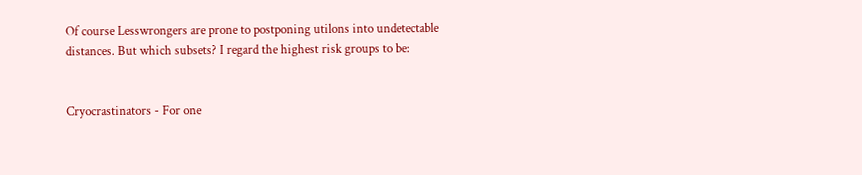Of course Lesswrongers are prone to postponing utilons into undetectable distances. But which subsets? I regard the highest risk groups to be:


Cryocrastinators - For one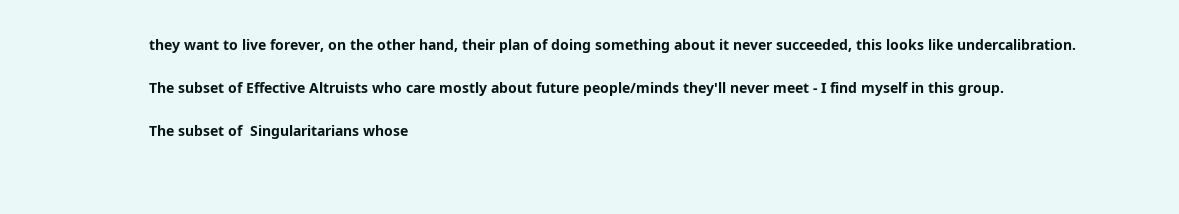they want to live forever, on the other hand, their plan of doing something about it never succeeded, this looks like undercalibration.

The subset of Effective Altruists who care mostly about future people/minds they'll never meet - I find myself in this group.

The subset of  Singularitarians whose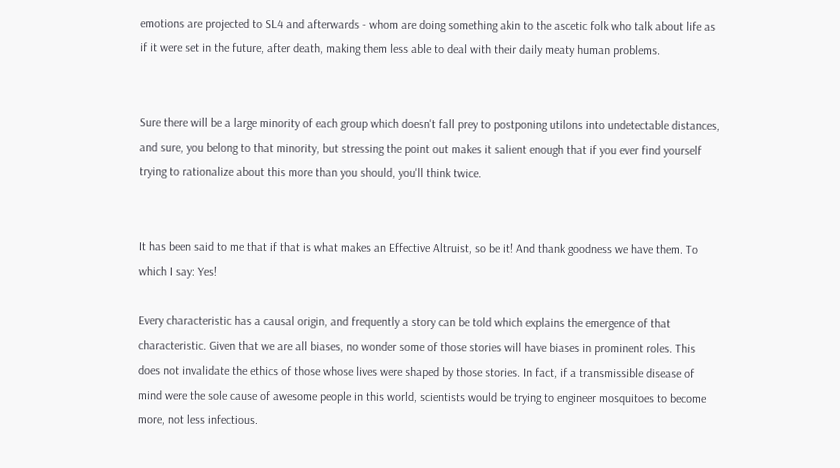emotions are projected to SL4 and afterwards - whom are doing something akin to the ascetic folk who talk about life as if it were set in the future, after death, making them less able to deal with their daily meaty human problems.


Sure there will be a large minority of each group which doesn't fall prey to postponing utilons into undetectable distances, and sure, you belong to that minority, but stressing the point out makes it salient enough that if you ever find yourself trying to rationalize about this more than you should, you'll think twice.


It has been said to me that if that is what makes an Effective Altruist, so be it! And thank goodness we have them. To which I say: Yes!

Every characteristic has a causal origin, and frequently a story can be told which explains the emergence of that characteristic. Given that we are all biases, no wonder some of those stories will have biases in prominent roles. This does not invalidate the ethics of those whose lives were shaped by those stories. In fact, if a transmissible disease of mind were the sole cause of awesome people in this world, scientists would be trying to engineer mosquitoes to become more, not less infectious.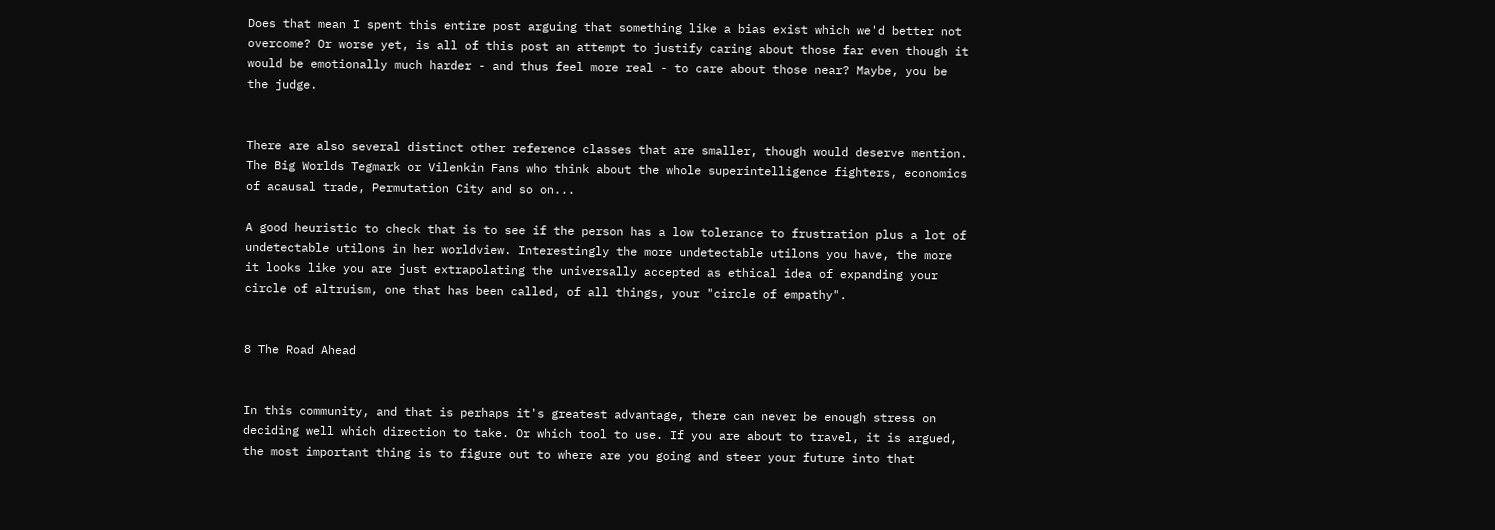Does that mean I spent this entire post arguing that something like a bias exist which we'd better not overcome? Or worse yet, is all of this post an attempt to justify caring about those far even though it would be emotionally much harder - and thus feel more real - to care about those near? Maybe, you be the judge.


There are also several distinct other reference classes that are smaller, though would deserve mention. The Big Worlds Tegmark or Vilenkin Fans who think about the whole superintelligence fighters, economics of acausal trade, Permutation City and so on...

A good heuristic to check that is to see if the person has a low tolerance to frustration plus a lot of undetectable utilons in her worldview. Interestingly the more undetectable utilons you have, the more it looks like you are just extrapolating the universally accepted as ethical idea of expanding your circle of altruism, one that has been called, of all things, your "circle of empathy".


8 The Road Ahead


In this community, and that is perhaps it's greatest advantage, there can never be enough stress on deciding well which direction to take. Or which tool to use. If you are about to travel, it is argued, the most important thing is to figure out to where are you going and steer your future into that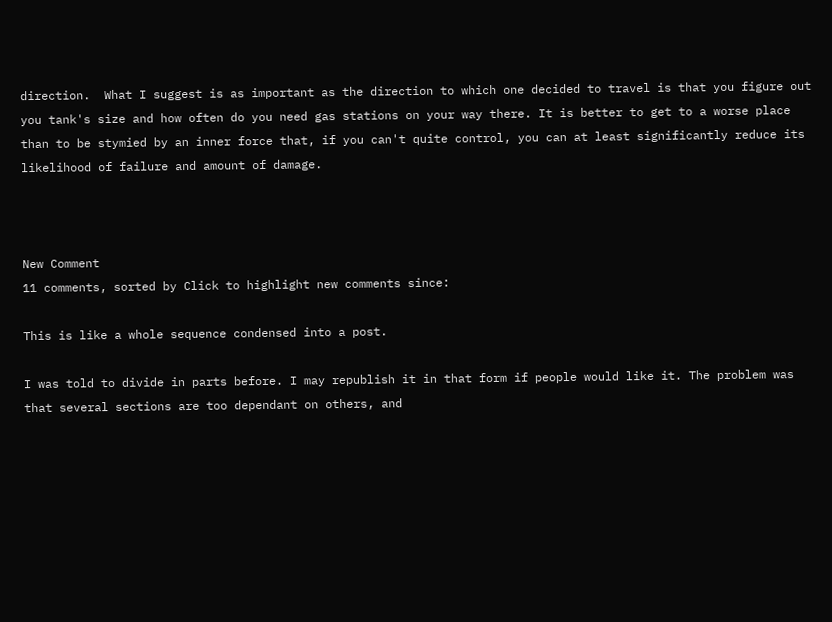direction.  What I suggest is as important as the direction to which one decided to travel is that you figure out you tank's size and how often do you need gas stations on your way there. It is better to get to a worse place than to be stymied by an inner force that, if you can't quite control, you can at least significantly reduce its likelihood of failure and amount of damage.



New Comment
11 comments, sorted by Click to highlight new comments since:

This is like a whole sequence condensed into a post.

I was told to divide in parts before. I may republish it in that form if people would like it. The problem was that several sections are too dependant on others, and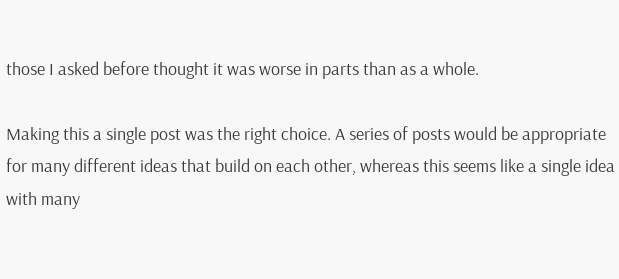those I asked before thought it was worse in parts than as a whole.

Making this a single post was the right choice. A series of posts would be appropriate for many different ideas that build on each other, whereas this seems like a single idea with many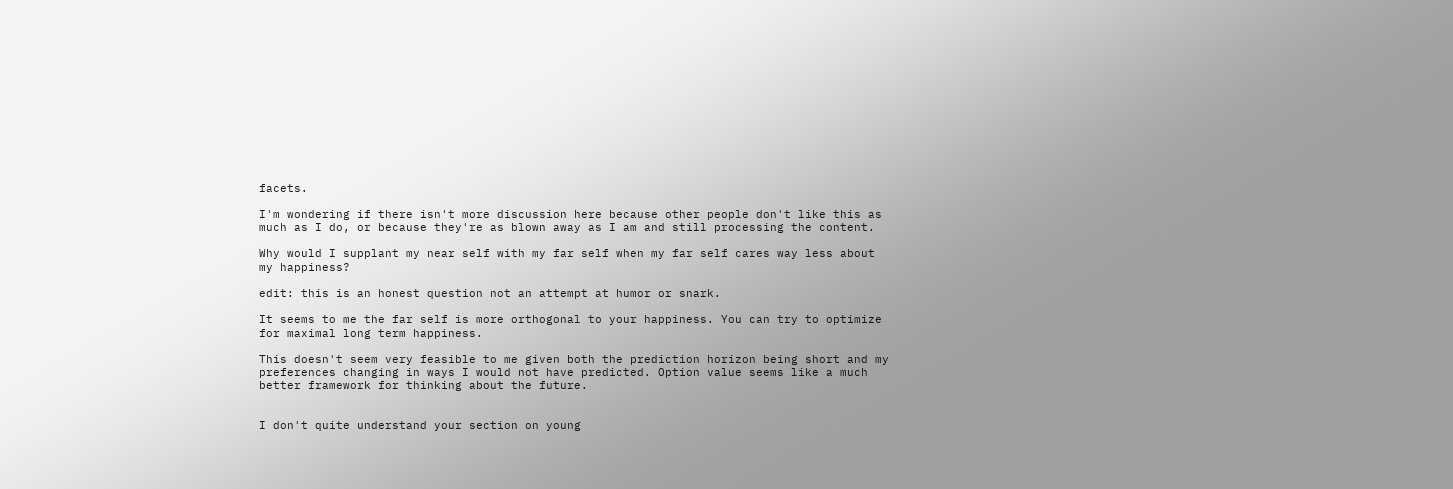facets.

I'm wondering if there isn't more discussion here because other people don't like this as much as I do, or because they're as blown away as I am and still processing the content.

Why would I supplant my near self with my far self when my far self cares way less about my happiness?

edit: this is an honest question not an attempt at humor or snark.

It seems to me the far self is more orthogonal to your happiness. You can try to optimize for maximal long term happiness.

This doesn't seem very feasible to me given both the prediction horizon being short and my preferences changing in ways I would not have predicted. Option value seems like a much better framework for thinking about the future.


I don't quite understand your section on young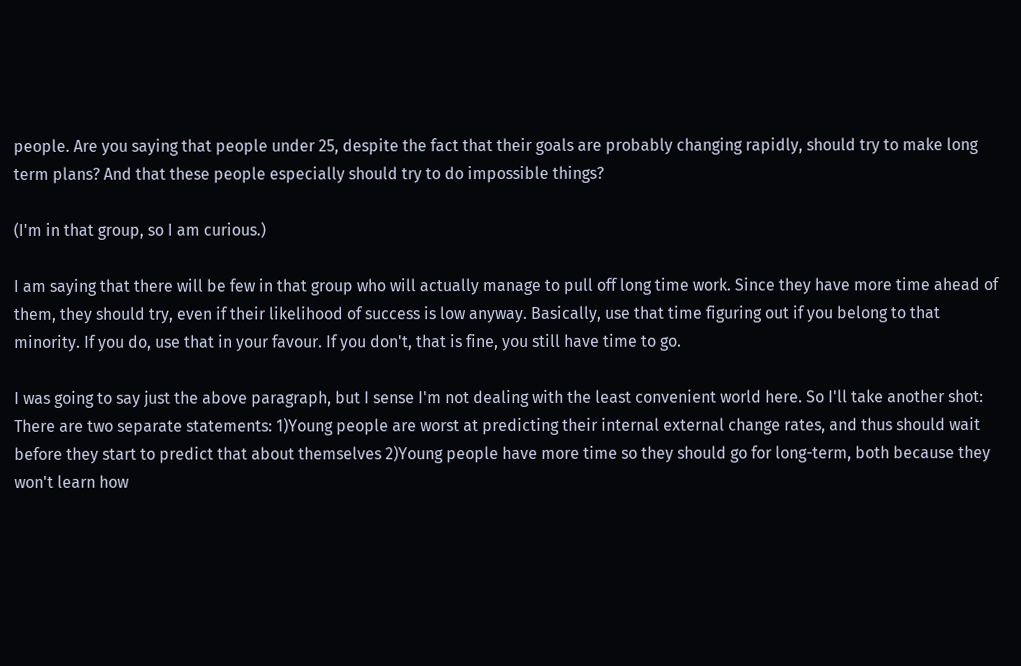people. Are you saying that people under 25, despite the fact that their goals are probably changing rapidly, should try to make long term plans? And that these people especially should try to do impossible things?

(I'm in that group, so I am curious.)

I am saying that there will be few in that group who will actually manage to pull off long time work. Since they have more time ahead of them, they should try, even if their likelihood of success is low anyway. Basically, use that time figuring out if you belong to that minority. If you do, use that in your favour. If you don't, that is fine, you still have time to go.

I was going to say just the above paragraph, but I sense I'm not dealing with the least convenient world here. So I'll take another shot: There are two separate statements: 1)Young people are worst at predicting their internal external change rates, and thus should wait before they start to predict that about themselves 2)Young people have more time so they should go for long-term, both because they won't learn how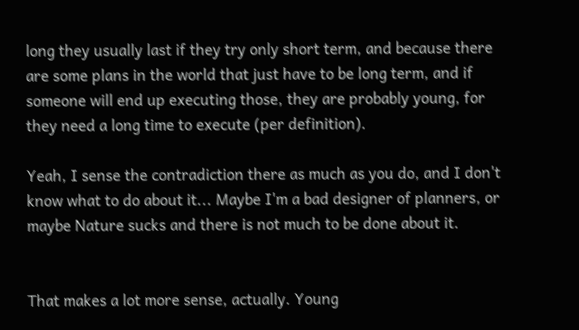long they usually last if they try only short term, and because there are some plans in the world that just have to be long term, and if someone will end up executing those, they are probably young, for they need a long time to execute (per definition).

Yeah, I sense the contradiction there as much as you do, and I don't know what to do about it... Maybe I'm a bad designer of planners, or maybe Nature sucks and there is not much to be done about it.


That makes a lot more sense, actually. Young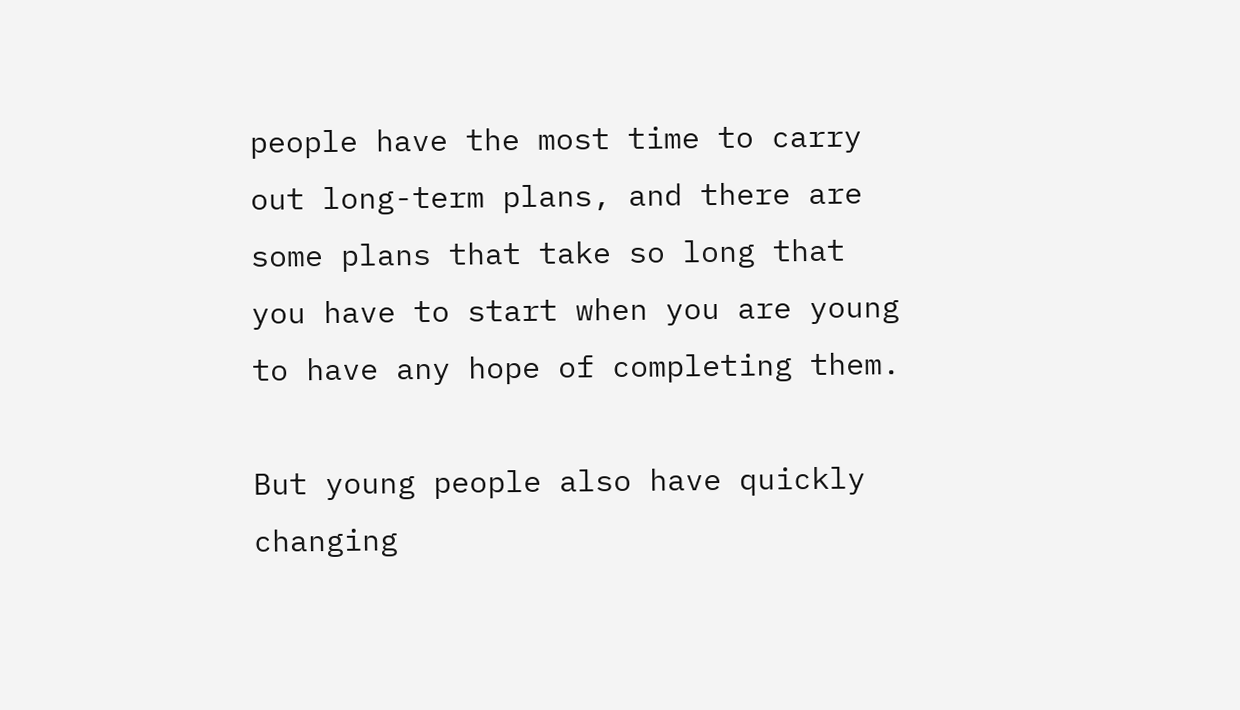people have the most time to carry out long-term plans, and there are some plans that take so long that you have to start when you are young to have any hope of completing them.

But young people also have quickly changing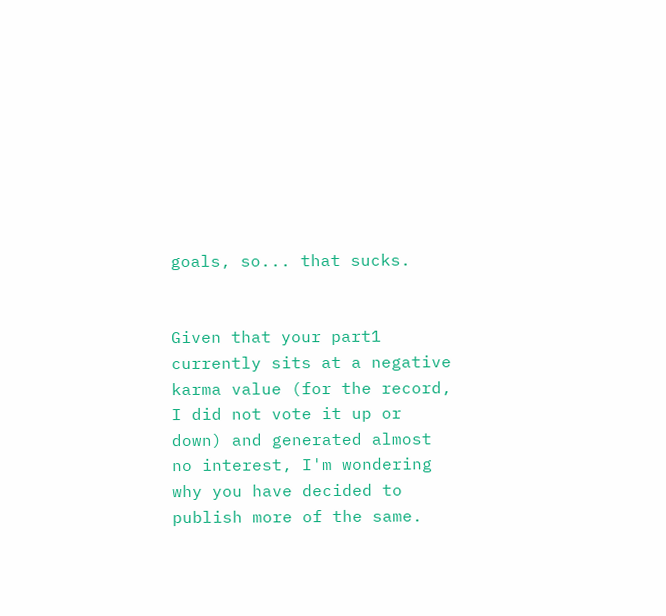goals, so... that sucks.


Given that your part1 currently sits at a negative karma value (for the record, I did not vote it up or down) and generated almost no interest, I'm wondering why you have decided to publish more of the same.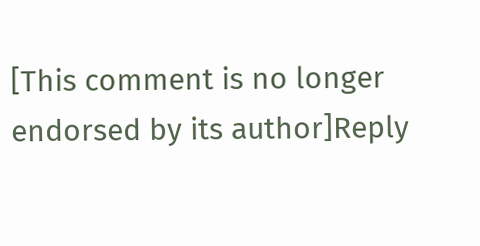[This comment is no longer endorsed by its author]Reply